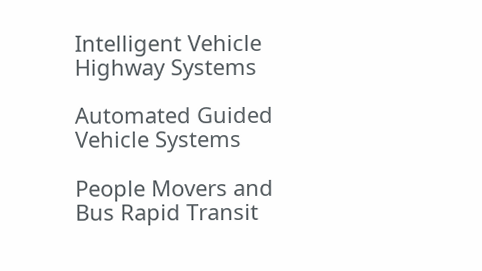Intelligent Vehicle Highway Systems

Automated Guided Vehicle Systems

People Movers and Bus Rapid Transit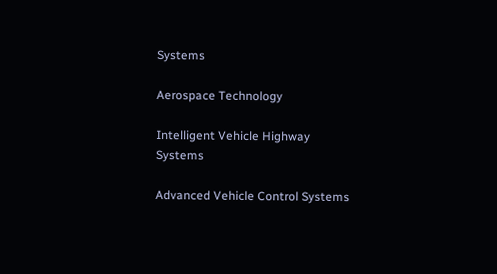Systems

Aerospace Technology

Intelligent Vehicle Highway Systems

Advanced Vehicle Control Systems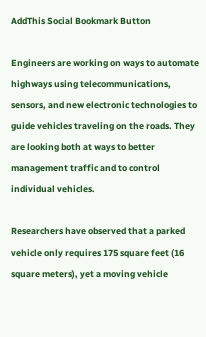AddThis Social Bookmark Button

Engineers are working on ways to automate highways using telecommunications, sensors, and new electronic technologies to guide vehicles traveling on the roads. They are looking both at ways to better management traffic and to control individual vehicles.

Researchers have observed that a parked vehicle only requires 175 square feet (16 square meters), yet a moving vehicle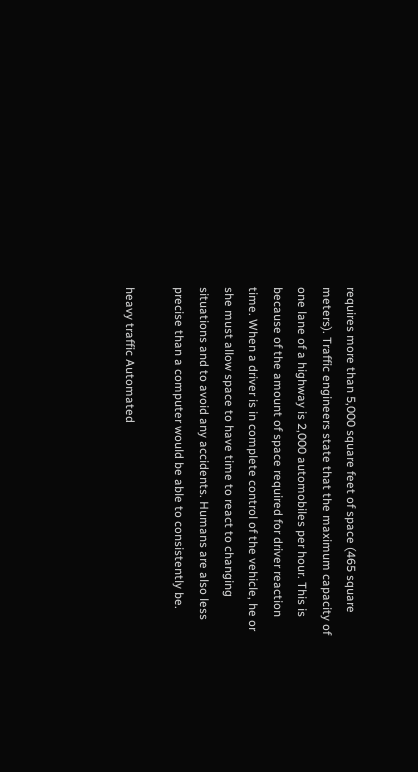requires more than 5,000 square feet of space (465 square meters). Traffic engineers state that the maximum capacity of one lane of a highway is 2,000 automobiles per hour. This is because of the amount of space required for driver reaction time. When a driver is in complete control of the vehicle, he or she must allow space to have time to react to changing situations and to avoid any accidents. Humans are also less precise than a computer would be able to consistently be.

heavy traffic Automated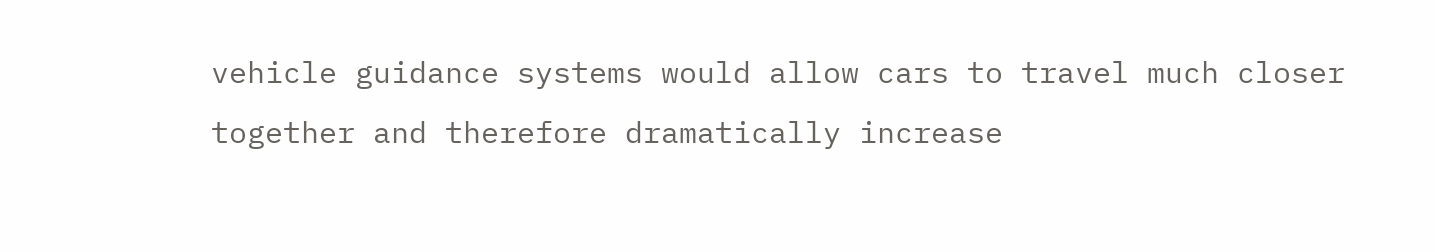vehicle guidance systems would allow cars to travel much closer together and therefore dramatically increase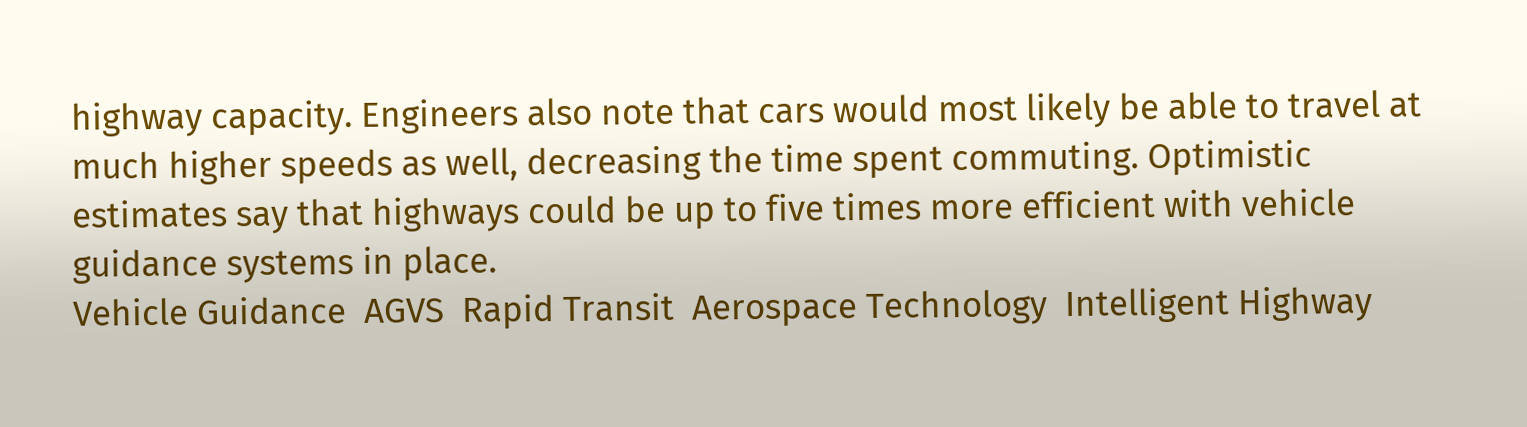highway capacity. Engineers also note that cars would most likely be able to travel at much higher speeds as well, decreasing the time spent commuting. Optimistic estimates say that highways could be up to five times more efficient with vehicle guidance systems in place.
Vehicle Guidance  AGVS  Rapid Transit  Aerospace Technology  Intelligent Highway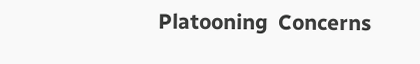Platooning  Concerns